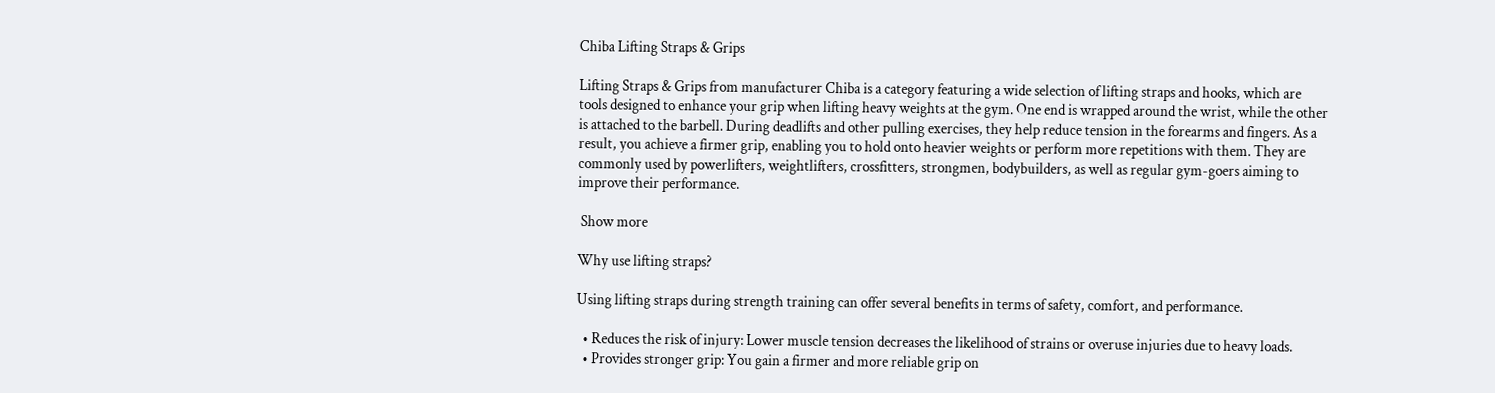Chiba Lifting Straps & Grips

Lifting Straps & Grips from manufacturer Chiba is a category featuring a wide selection of lifting straps and hooks, which are tools designed to enhance your grip when lifting heavy weights at the gym. One end is wrapped around the wrist, while the other is attached to the barbell. During deadlifts and other pulling exercises, they help reduce tension in the forearms and fingers. As a result, you achieve a firmer grip, enabling you to hold onto heavier weights or perform more repetitions with them. They are commonly used by powerlifters, weightlifters, crossfitters, strongmen, bodybuilders, as well as regular gym-goers aiming to improve their performance.

 Show more

Why use lifting straps?

Using lifting straps during strength training can offer several benefits in terms of safety, comfort, and performance.

  • Reduces the risk of injury: Lower muscle tension decreases the likelihood of strains or overuse injuries due to heavy loads.
  • Provides stronger grip: You gain a firmer and more reliable grip on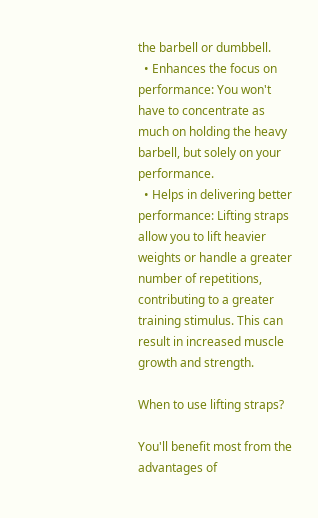the barbell or dumbbell.
  • Enhances the focus on performance: You won't have to concentrate as much on holding the heavy barbell, but solely on your performance.
  • Helps in delivering better performance: Lifting straps allow you to lift heavier weights or handle a greater number of repetitions, contributing to a greater training stimulus. This can result in increased muscle growth and strength.

When to use lifting straps?

You'll benefit most from the advantages of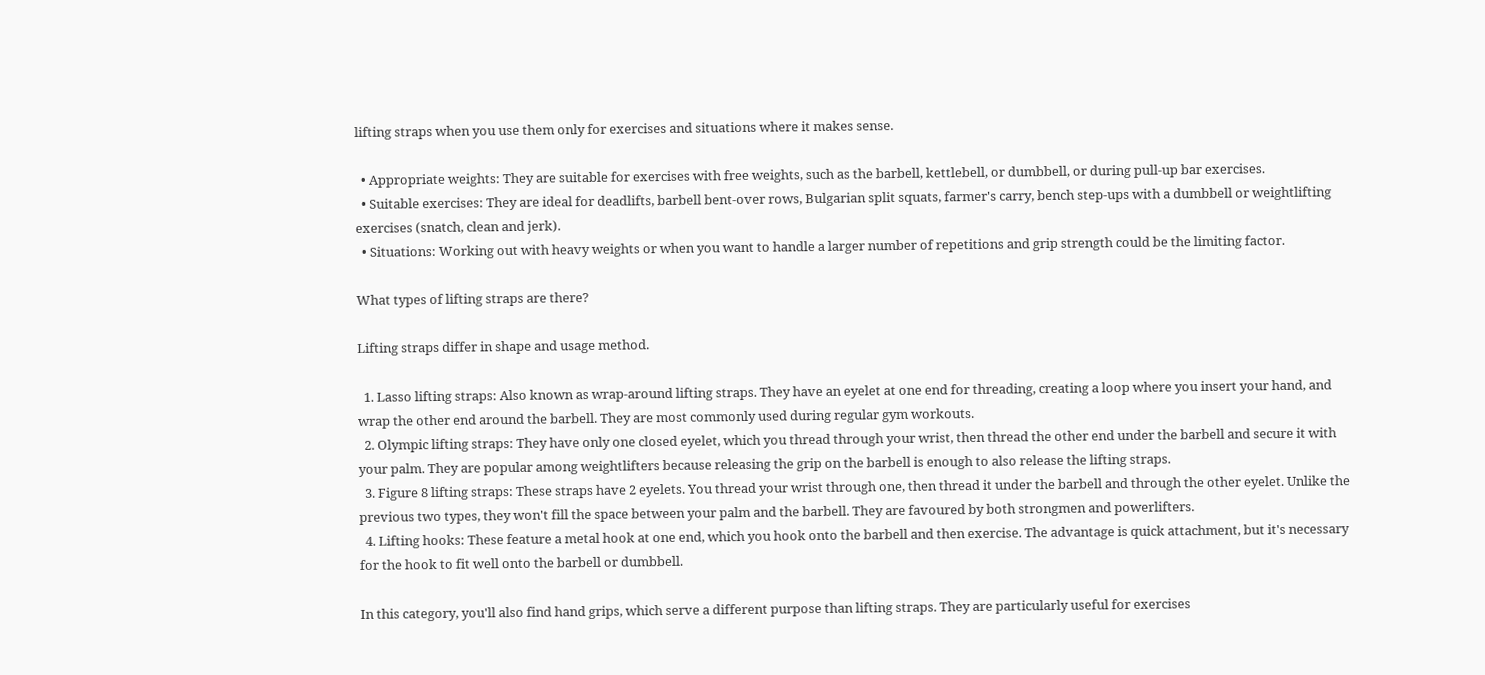lifting straps when you use them only for exercises and situations where it makes sense.

  • Appropriate weights: They are suitable for exercises with free weights, such as the barbell, kettlebell, or dumbbell, or during pull-up bar exercises.
  • Suitable exercises: They are ideal for deadlifts, barbell bent-over rows, Bulgarian split squats, farmer's carry, bench step-ups with a dumbbell or weightlifting exercises (snatch, clean and jerk).
  • Situations: Working out with heavy weights or when you want to handle a larger number of repetitions and grip strength could be the limiting factor.

What types of lifting straps are there?

Lifting straps differ in shape and usage method.

  1. Lasso lifting straps: Also known as wrap-around lifting straps. They have an eyelet at one end for threading, creating a loop where you insert your hand, and wrap the other end around the barbell. They are most commonly used during regular gym workouts.
  2. Olympic lifting straps: They have only one closed eyelet, which you thread through your wrist, then thread the other end under the barbell and secure it with your palm. They are popular among weightlifters because releasing the grip on the barbell is enough to also release the lifting straps.
  3. Figure 8 lifting straps: These straps have 2 eyelets. You thread your wrist through one, then thread it under the barbell and through the other eyelet. Unlike the previous two types, they won't fill the space between your palm and the barbell. They are favoured by both strongmen and powerlifters.
  4. Lifting hooks: These feature a metal hook at one end, which you hook onto the barbell and then exercise. The advantage is quick attachment, but it's necessary for the hook to fit well onto the barbell or dumbbell.

In this category, you'll also find hand grips, which serve a different purpose than lifting straps. They are particularly useful for exercises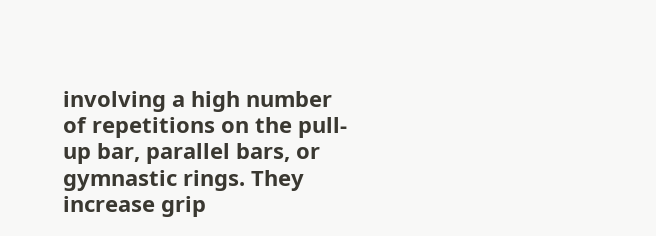involving a high number of repetitions on the pull-up bar, parallel bars, or gymnastic rings. They increase grip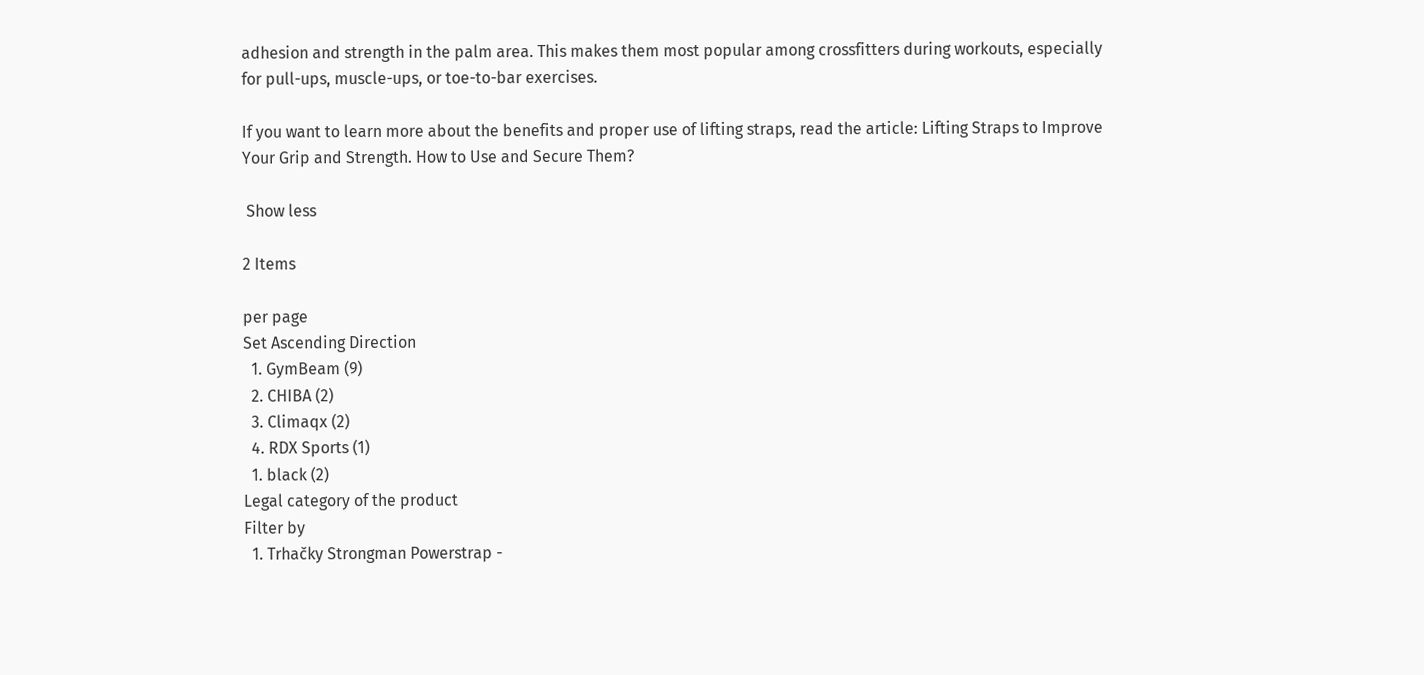adhesion and strength in the palm area. This makes them most popular among crossfitters during workouts, especially for pull-ups, muscle-ups, or toe-to-bar exercises.

If you want to learn more about the benefits and proper use of lifting straps, read the article: Lifting Straps to Improve Your Grip and Strength. How to Use and Secure Them?

 Show less

2 Items

per page
Set Ascending Direction
  1. GymBeam (9)
  2. CHIBA (2)
  3. Climaqx (2)
  4. RDX Sports (1)
  1. black (2)
Legal category of the product
Filter by
  1. Trhačky Strongman Powerstrap -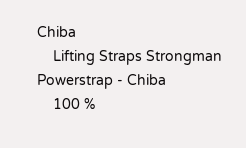Chiba
    Lifting Straps Strongman Powerstrap - Chiba
    100 %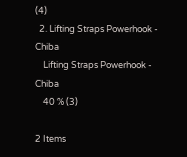(4)
  2. Lifting Straps Powerhook - Chiba
    Lifting Straps Powerhook - Chiba
    40 % (3)

2 Items